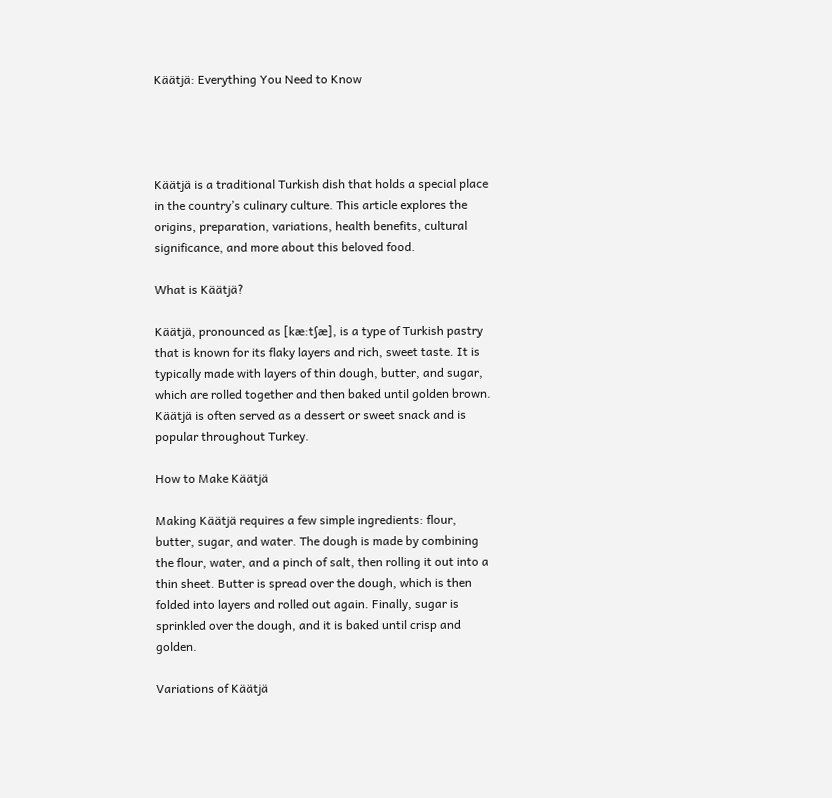Käätjä: Everything You Need to Know




Käätjä is a traditional Turkish dish that holds a special place in the country’s culinary culture. This article explores the origins, preparation, variations, health benefits, cultural significance, and more about this beloved food.

What is Käätjä?

Käätjä, pronounced as [kæ:tʃæ], is a type of Turkish pastry that is known for its flaky layers and rich, sweet taste. It is typically made with layers of thin dough, butter, and sugar, which are rolled together and then baked until golden brown. Käätjä is often served as a dessert or sweet snack and is popular throughout Turkey.

How to Make Käätjä

Making Käätjä requires a few simple ingredients: flour, butter, sugar, and water. The dough is made by combining the flour, water, and a pinch of salt, then rolling it out into a thin sheet. Butter is spread over the dough, which is then folded into layers and rolled out again. Finally, sugar is sprinkled over the dough, and it is baked until crisp and golden.

Variations of Käätjä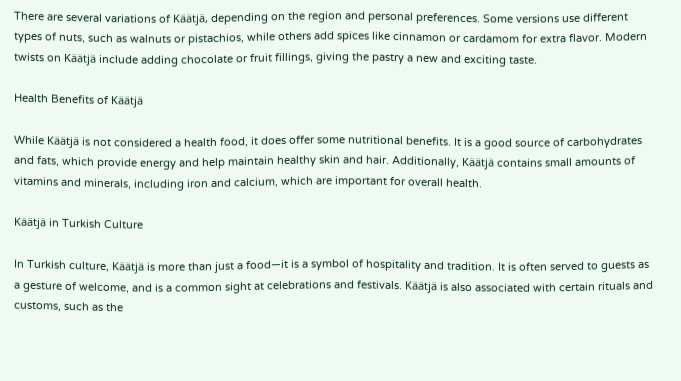There are several variations of Käätjä, depending on the region and personal preferences. Some versions use different types of nuts, such as walnuts or pistachios, while others add spices like cinnamon or cardamom for extra flavor. Modern twists on Käätjä include adding chocolate or fruit fillings, giving the pastry a new and exciting taste.

Health Benefits of Käätjä

While Käätjä is not considered a health food, it does offer some nutritional benefits. It is a good source of carbohydrates and fats, which provide energy and help maintain healthy skin and hair. Additionally, Käätjä contains small amounts of vitamins and minerals, including iron and calcium, which are important for overall health.

Käätjä in Turkish Culture

In Turkish culture, Käätjä is more than just a food—it is a symbol of hospitality and tradition. It is often served to guests as a gesture of welcome, and is a common sight at celebrations and festivals. Käätjä is also associated with certain rituals and customs, such as the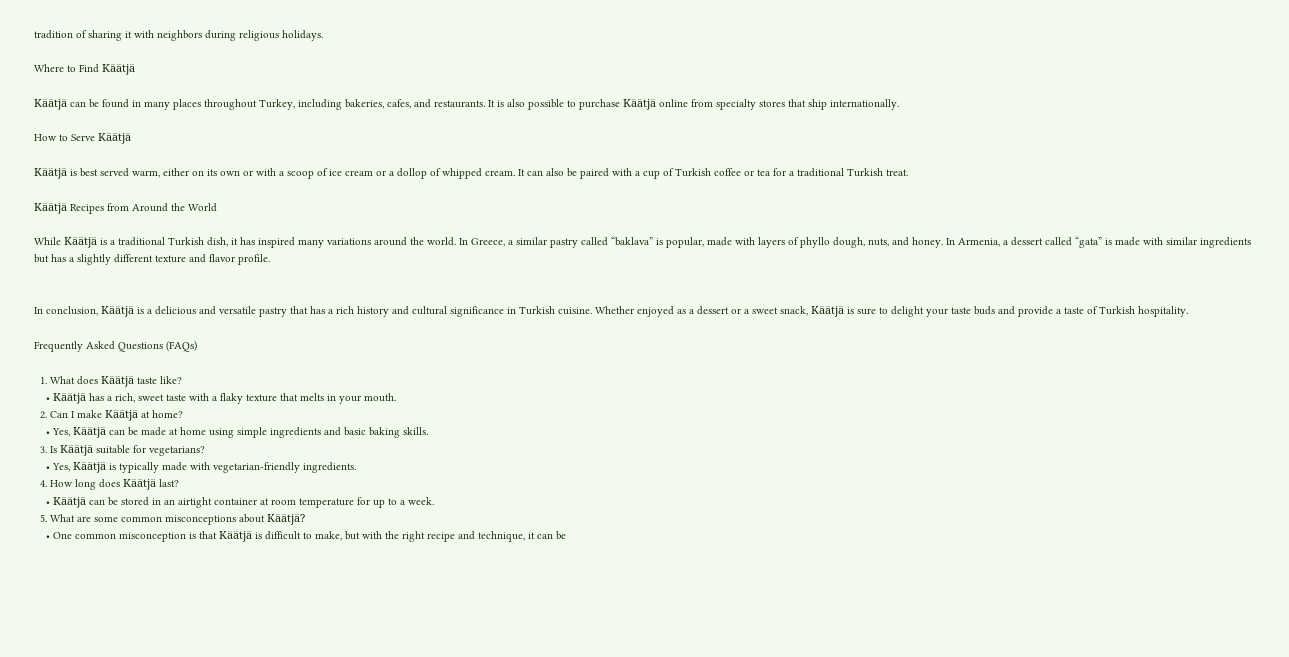tradition of sharing it with neighbors during religious holidays.

Where to Find Käätjä

Käätjä can be found in many places throughout Turkey, including bakeries, cafes, and restaurants. It is also possible to purchase Käätjä online from specialty stores that ship internationally.

How to Serve Käätjä

Käätjä is best served warm, either on its own or with a scoop of ice cream or a dollop of whipped cream. It can also be paired with a cup of Turkish coffee or tea for a traditional Turkish treat.

Käätjä Recipes from Around the World

While Käätjä is a traditional Turkish dish, it has inspired many variations around the world. In Greece, a similar pastry called “baklava” is popular, made with layers of phyllo dough, nuts, and honey. In Armenia, a dessert called “gata” is made with similar ingredients but has a slightly different texture and flavor profile.


In conclusion, Käätjä is a delicious and versatile pastry that has a rich history and cultural significance in Turkish cuisine. Whether enjoyed as a dessert or a sweet snack, Käätjä is sure to delight your taste buds and provide a taste of Turkish hospitality.

Frequently Asked Questions (FAQs)

  1. What does Käätjä taste like?
    • Käätjä has a rich, sweet taste with a flaky texture that melts in your mouth.
  2. Can I make Käätjä at home?
    • Yes, Käätjä can be made at home using simple ingredients and basic baking skills.
  3. Is Käätjä suitable for vegetarians?
    • Yes, Käätjä is typically made with vegetarian-friendly ingredients.
  4. How long does Käätjä last?
    • Käätjä can be stored in an airtight container at room temperature for up to a week.
  5. What are some common misconceptions about Käätjä?
    • One common misconception is that Käätjä is difficult to make, but with the right recipe and technique, it can be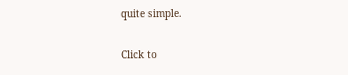quite simple.

Click to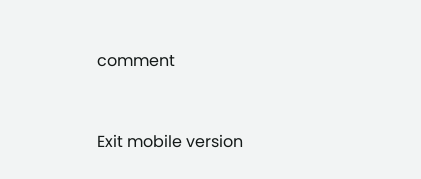comment


Exit mobile version